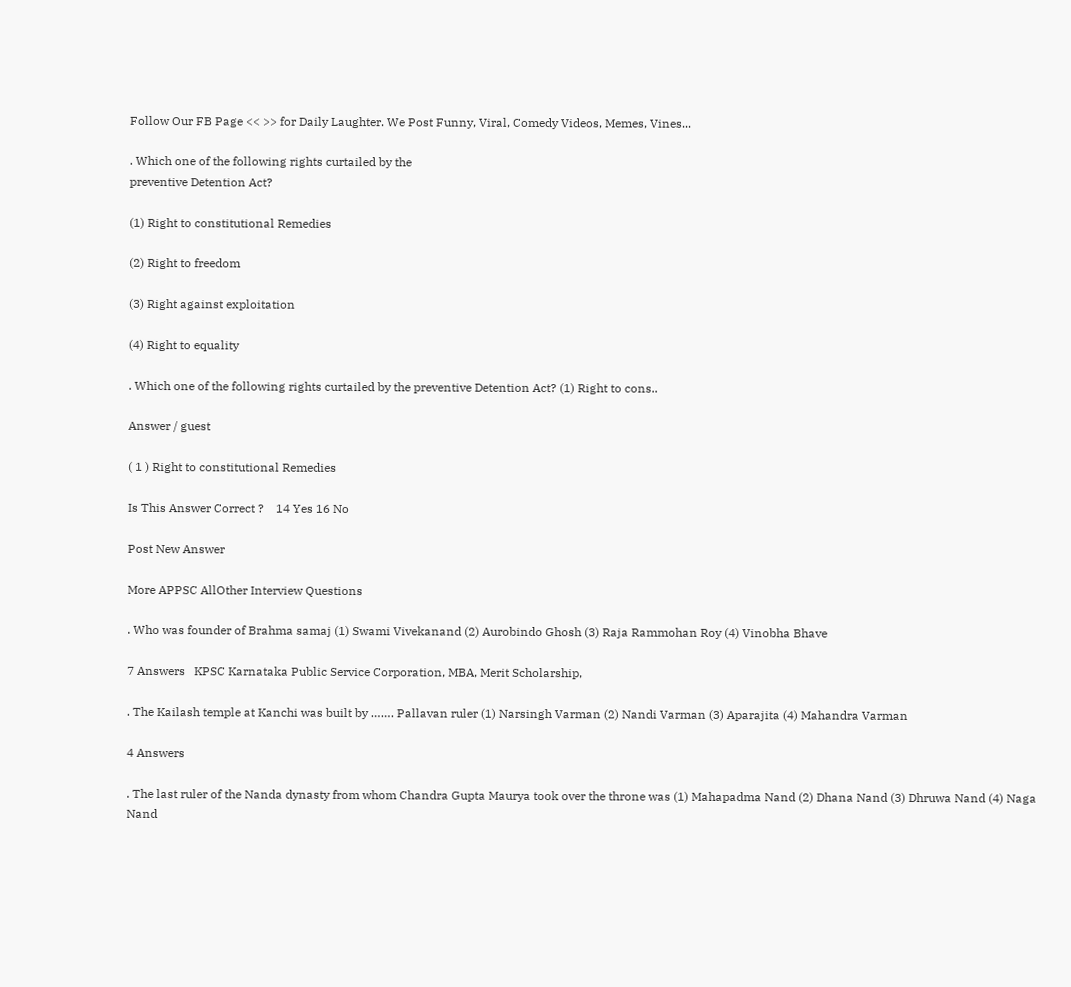Follow Our FB Page << >> for Daily Laughter. We Post Funny, Viral, Comedy Videos, Memes, Vines...

. Which one of the following rights curtailed by the
preventive Detention Act?

(1) Right to constitutional Remedies

(2) Right to freedom

(3) Right against exploitation

(4) Right to equality

. Which one of the following rights curtailed by the preventive Detention Act? (1) Right to cons..

Answer / guest

( 1 ) Right to constitutional Remedies

Is This Answer Correct ?    14 Yes 16 No

Post New Answer

More APPSC AllOther Interview Questions

. Who was founder of Brahma samaj (1) Swami Vivekanand (2) Aurobindo Ghosh (3) Raja Rammohan Roy (4) Vinobha Bhave

7 Answers   KPSC Karnataka Public Service Corporation, MBA, Merit Scholarship,

. The Kailash temple at Kanchi was built by ……. Pallavan ruler (1) Narsingh Varman (2) Nandi Varman (3) Aparajita (4) Mahandra Varman

4 Answers

. The last ruler of the Nanda dynasty from whom Chandra Gupta Maurya took over the throne was (1) Mahapadma Nand (2) Dhana Nand (3) Dhruwa Nand (4) Naga Nand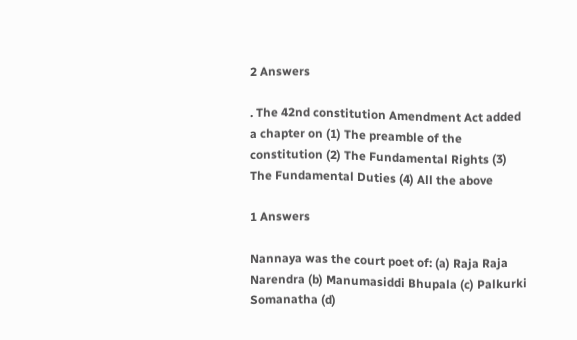2 Answers

. The 42nd constitution Amendment Act added a chapter on (1) The preamble of the constitution (2) The Fundamental Rights (3) The Fundamental Duties (4) All the above

1 Answers

Nannaya was the court poet of: (a) Raja Raja Narendra (b) Manumasiddi Bhupala (c) Palkurki Somanatha (d)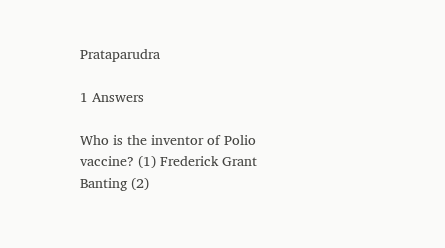Prataparudra

1 Answers

Who is the inventor of Polio vaccine? (1) Frederick Grant Banting (2)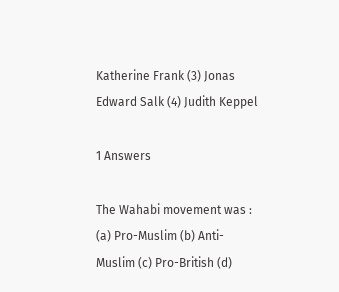Katherine Frank (3) Jonas Edward Salk (4) Judith Keppel

1 Answers

The Wahabi movement was : (a) Pro-Muslim (b) Anti-Muslim (c) Pro-British (d)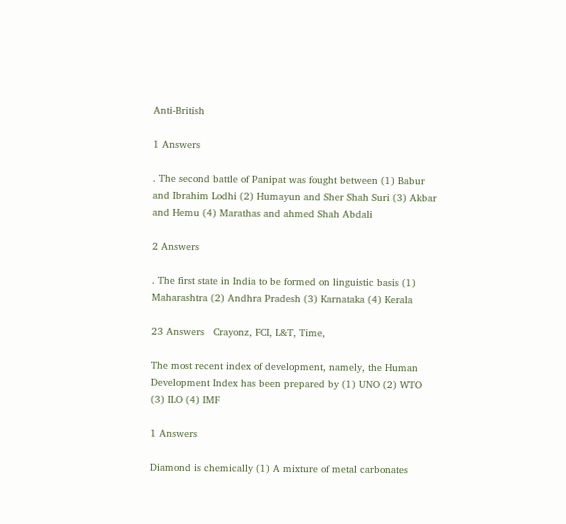Anti-British

1 Answers

. The second battle of Panipat was fought between (1) Babur and Ibrahim Lodhi (2) Humayun and Sher Shah Suri (3) Akbar and Hemu (4) Marathas and ahmed Shah Abdali

2 Answers

. The first state in India to be formed on linguistic basis (1) Maharashtra (2) Andhra Pradesh (3) Karnataka (4) Kerala

23 Answers   Crayonz, FCI, L&T, Time,

The most recent index of development, namely, the Human Development Index has been prepared by (1) UNO (2) WTO (3) ILO (4) IMF

1 Answers

Diamond is chemically (1) A mixture of metal carbonates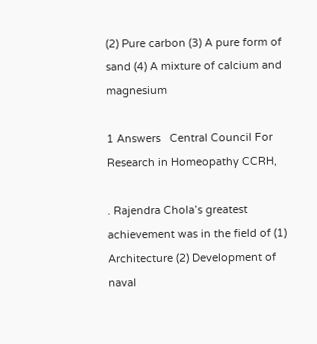(2) Pure carbon (3) A pure form of sand (4) A mixture of calcium and magnesium

1 Answers   Central Council For Research in Homeopathy CCRH,

. Rajendra Chola’s greatest achievement was in the field of (1) Architecture (2) Development of naval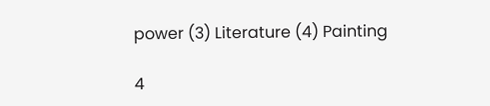power (3) Literature (4) Painting

4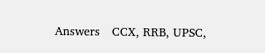Answers   CCX, RRB, UPSC,